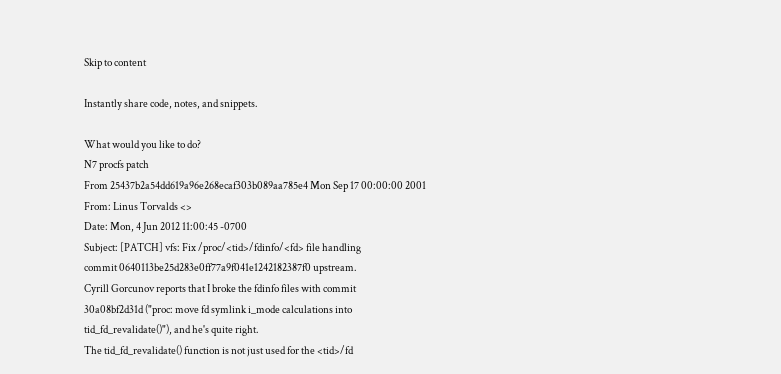Skip to content

Instantly share code, notes, and snippets.

What would you like to do?
N7 procfs patch
From 25437b2a54dd619a96e268ecaf303b089aa785e4 Mon Sep 17 00:00:00 2001
From: Linus Torvalds <>
Date: Mon, 4 Jun 2012 11:00:45 -0700
Subject: [PATCH] vfs: Fix /proc/<tid>/fdinfo/<fd> file handling
commit 0640113be25d283e0ff77a9f041e1242182387f0 upstream.
Cyrill Gorcunov reports that I broke the fdinfo files with commit
30a08bf2d31d ("proc: move fd symlink i_mode calculations into
tid_fd_revalidate()"), and he's quite right.
The tid_fd_revalidate() function is not just used for the <tid>/fd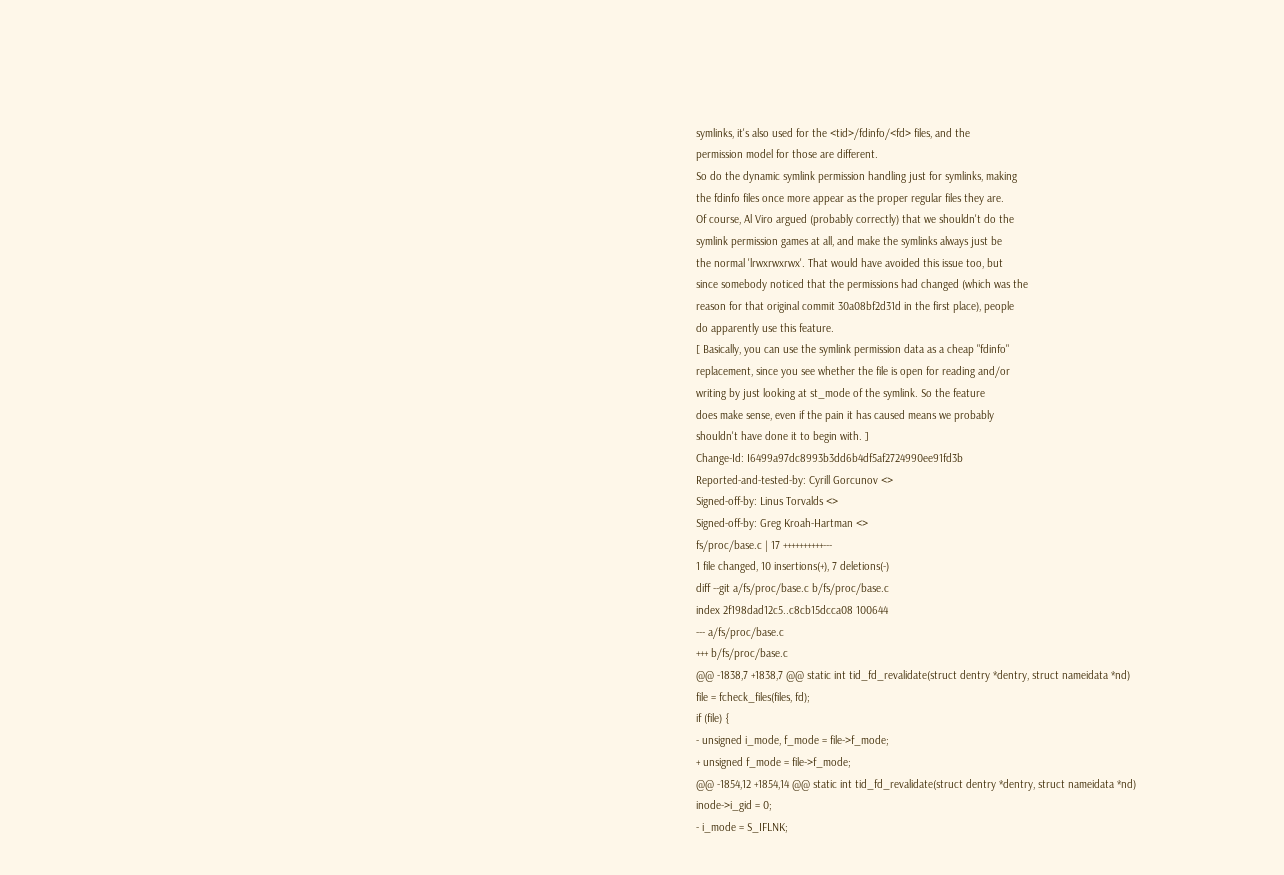symlinks, it's also used for the <tid>/fdinfo/<fd> files, and the
permission model for those are different.
So do the dynamic symlink permission handling just for symlinks, making
the fdinfo files once more appear as the proper regular files they are.
Of course, Al Viro argued (probably correctly) that we shouldn't do the
symlink permission games at all, and make the symlinks always just be
the normal 'lrwxrwxrwx'. That would have avoided this issue too, but
since somebody noticed that the permissions had changed (which was the
reason for that original commit 30a08bf2d31d in the first place), people
do apparently use this feature.
[ Basically, you can use the symlink permission data as a cheap "fdinfo"
replacement, since you see whether the file is open for reading and/or
writing by just looking at st_mode of the symlink. So the feature
does make sense, even if the pain it has caused means we probably
shouldn't have done it to begin with. ]
Change-Id: I6499a97dc8993b3dd6b4df5af2724990ee91fd3b
Reported-and-tested-by: Cyrill Gorcunov <>
Signed-off-by: Linus Torvalds <>
Signed-off-by: Greg Kroah-Hartman <>
fs/proc/base.c | 17 ++++++++++---
1 file changed, 10 insertions(+), 7 deletions(-)
diff --git a/fs/proc/base.c b/fs/proc/base.c
index 2f198dad12c5..c8cb15dcca08 100644
--- a/fs/proc/base.c
+++ b/fs/proc/base.c
@@ -1838,7 +1838,7 @@ static int tid_fd_revalidate(struct dentry *dentry, struct nameidata *nd)
file = fcheck_files(files, fd);
if (file) {
- unsigned i_mode, f_mode = file->f_mode;
+ unsigned f_mode = file->f_mode;
@@ -1854,12 +1854,14 @@ static int tid_fd_revalidate(struct dentry *dentry, struct nameidata *nd)
inode->i_gid = 0;
- i_mode = S_IFLNK;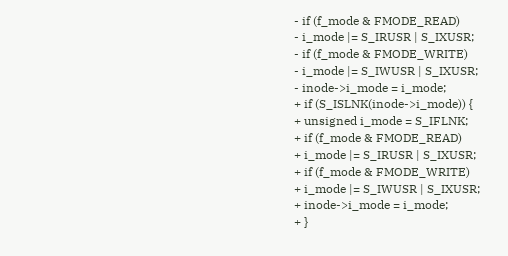- if (f_mode & FMODE_READ)
- i_mode |= S_IRUSR | S_IXUSR;
- if (f_mode & FMODE_WRITE)
- i_mode |= S_IWUSR | S_IXUSR;
- inode->i_mode = i_mode;
+ if (S_ISLNK(inode->i_mode)) {
+ unsigned i_mode = S_IFLNK;
+ if (f_mode & FMODE_READ)
+ i_mode |= S_IRUSR | S_IXUSR;
+ if (f_mode & FMODE_WRITE)
+ i_mode |= S_IWUSR | S_IXUSR;
+ inode->i_mode = i_mode;
+ }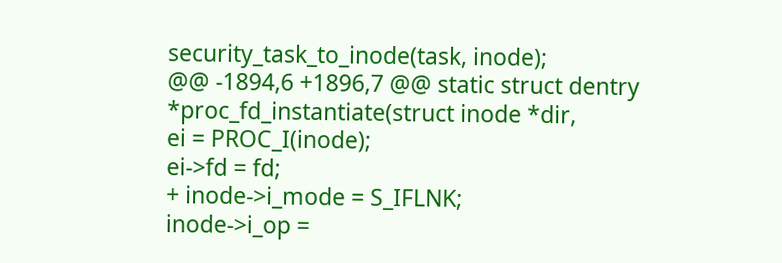security_task_to_inode(task, inode);
@@ -1894,6 +1896,7 @@ static struct dentry *proc_fd_instantiate(struct inode *dir,
ei = PROC_I(inode);
ei->fd = fd;
+ inode->i_mode = S_IFLNK;
inode->i_op =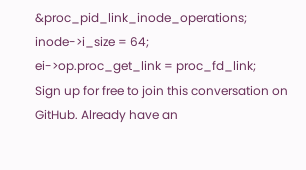&proc_pid_link_inode_operations;
inode->i_size = 64;
ei->op.proc_get_link = proc_fd_link;
Sign up for free to join this conversation on GitHub. Already have an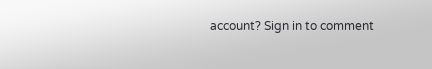account? Sign in to comment